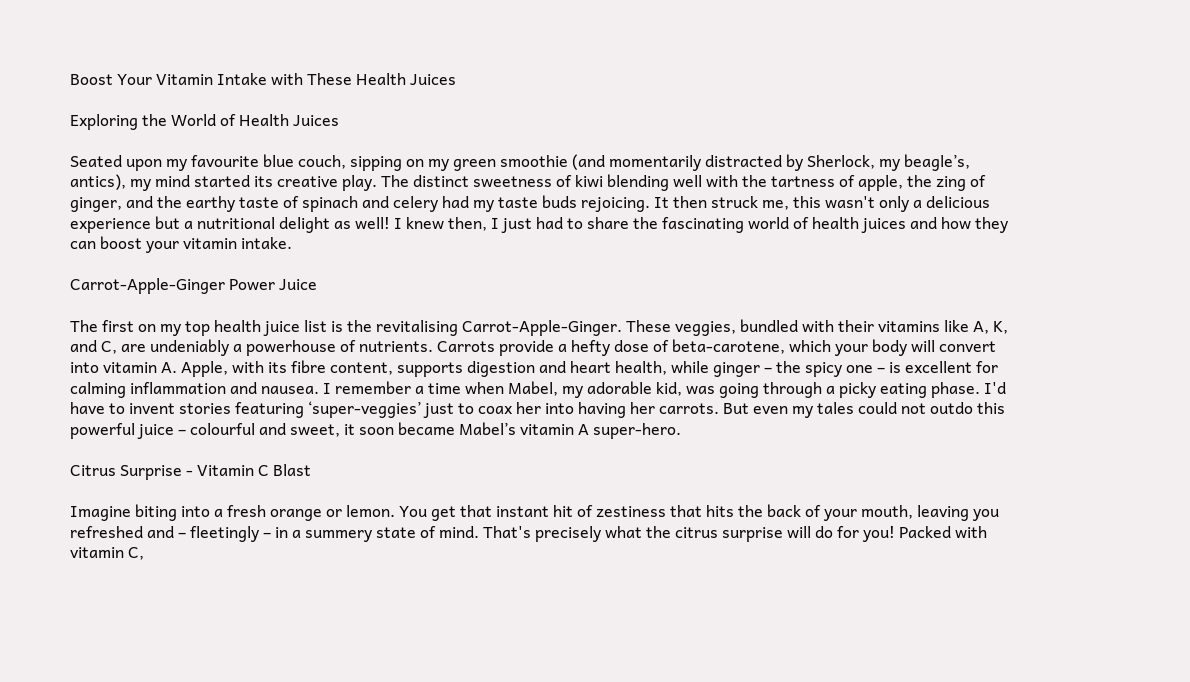Boost Your Vitamin Intake with These Health Juices

Exploring the World of Health Juices

Seated upon my favourite blue couch, sipping on my green smoothie (and momentarily distracted by Sherlock, my beagle’s, antics), my mind started its creative play. The distinct sweetness of kiwi blending well with the tartness of apple, the zing of ginger, and the earthy taste of spinach and celery had my taste buds rejoicing. It then struck me, this wasn't only a delicious experience but a nutritional delight as well! I knew then, I just had to share the fascinating world of health juices and how they can boost your vitamin intake.

Carrot-Apple-Ginger Power Juice

The first on my top health juice list is the revitalising Carrot-Apple-Ginger. These veggies, bundled with their vitamins like A, K, and C, are undeniably a powerhouse of nutrients. Carrots provide a hefty dose of beta-carotene, which your body will convert into vitamin A. Apple, with its fibre content, supports digestion and heart health, while ginger – the spicy one – is excellent for calming inflammation and nausea. I remember a time when Mabel, my adorable kid, was going through a picky eating phase. I'd have to invent stories featuring ‘super-veggies’ just to coax her into having her carrots. But even my tales could not outdo this powerful juice – colourful and sweet, it soon became Mabel’s vitamin A super-hero.

Citrus Surprise - Vitamin C Blast

Imagine biting into a fresh orange or lemon. You get that instant hit of zestiness that hits the back of your mouth, leaving you refreshed and – fleetingly – in a summery state of mind. That's precisely what the citrus surprise will do for you! Packed with vitamin C,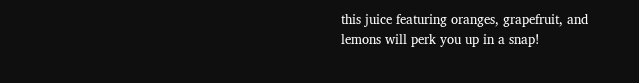this juice featuring oranges, grapefruit, and lemons will perk you up in a snap!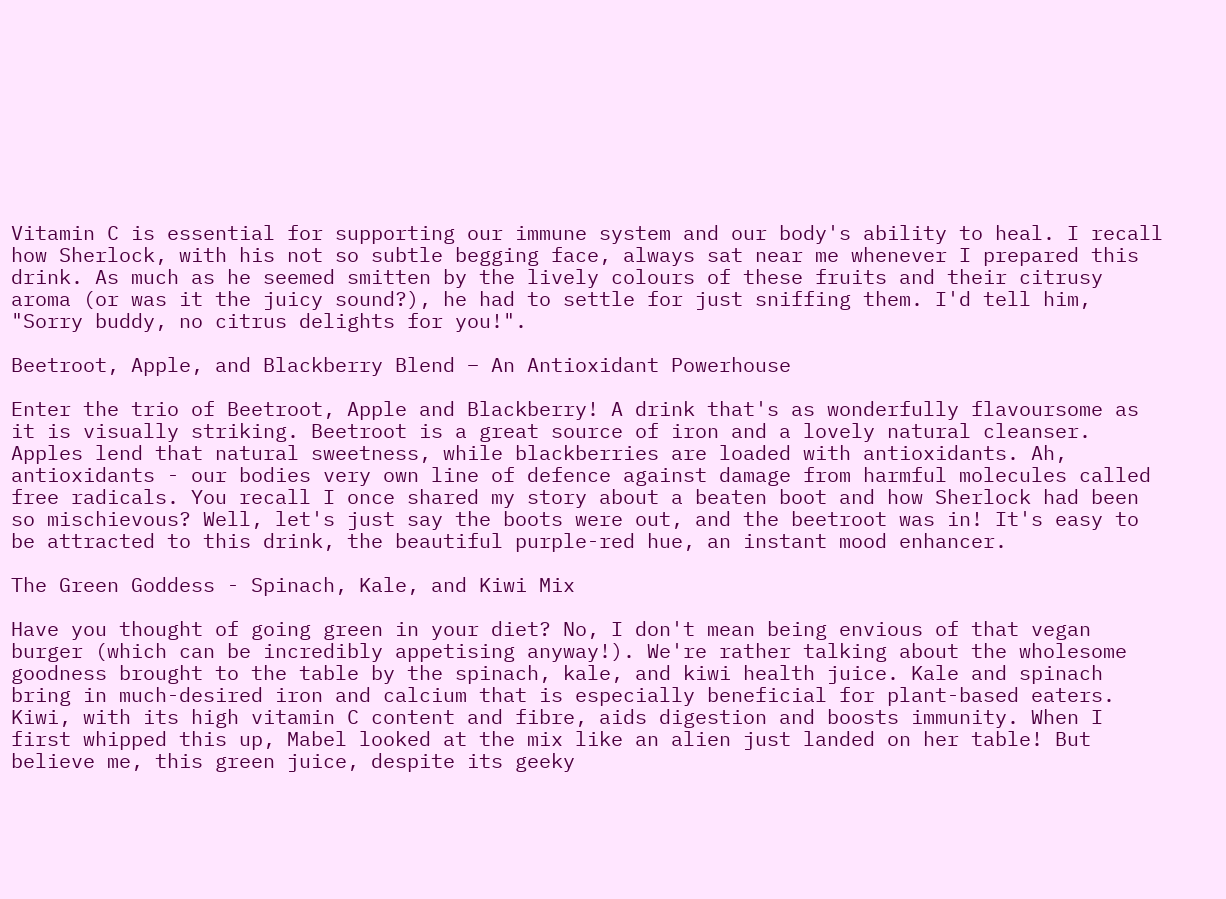Vitamin C is essential for supporting our immune system and our body's ability to heal. I recall how Sherlock, with his not so subtle begging face, always sat near me whenever I prepared this drink. As much as he seemed smitten by the lively colours of these fruits and their citrusy aroma (or was it the juicy sound?), he had to settle for just sniffing them. I'd tell him, "Sorry buddy, no citrus delights for you!".

Beetroot, Apple, and Blackberry Blend – An Antioxidant Powerhouse

Enter the trio of Beetroot, Apple and Blackberry! A drink that's as wonderfully flavoursome as it is visually striking. Beetroot is a great source of iron and a lovely natural cleanser. Apples lend that natural sweetness, while blackberries are loaded with antioxidants. Ah, antioxidants - our bodies very own line of defence against damage from harmful molecules called free radicals. You recall I once shared my story about a beaten boot and how Sherlock had been so mischievous? Well, let's just say the boots were out, and the beetroot was in! It's easy to be attracted to this drink, the beautiful purple-red hue, an instant mood enhancer.

The Green Goddess - Spinach, Kale, and Kiwi Mix

Have you thought of going green in your diet? No, I don't mean being envious of that vegan burger (which can be incredibly appetising anyway!). We're rather talking about the wholesome goodness brought to the table by the spinach, kale, and kiwi health juice. Kale and spinach bring in much-desired iron and calcium that is especially beneficial for plant-based eaters. Kiwi, with its high vitamin C content and fibre, aids digestion and boosts immunity. When I first whipped this up, Mabel looked at the mix like an alien just landed on her table! But believe me, this green juice, despite its geeky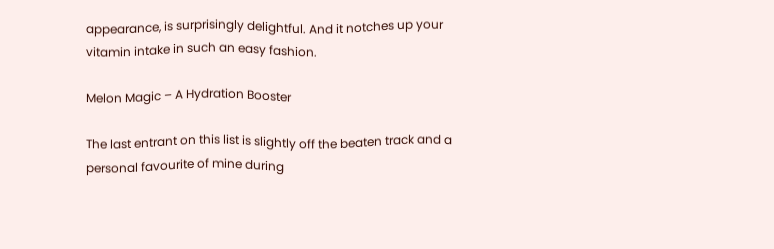appearance, is surprisingly delightful. And it notches up your vitamin intake in such an easy fashion.

Melon Magic – A Hydration Booster

The last entrant on this list is slightly off the beaten track and a personal favourite of mine during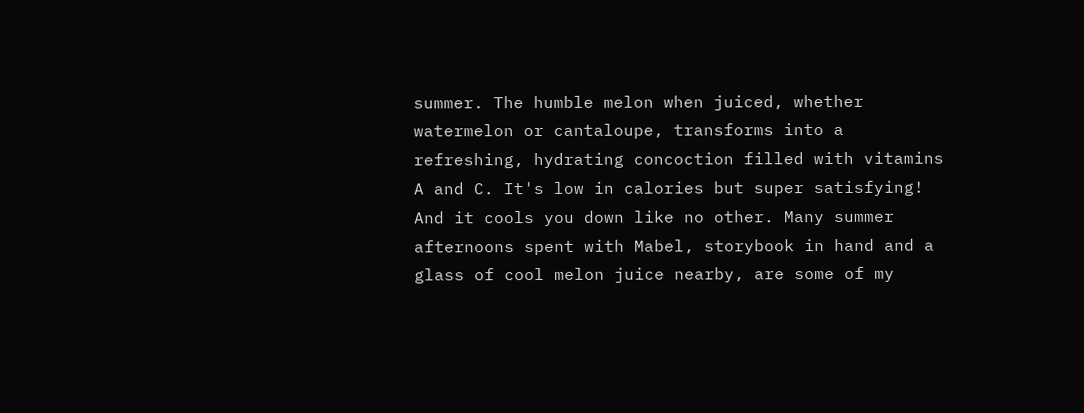summer. The humble melon when juiced, whether watermelon or cantaloupe, transforms into a refreshing, hydrating concoction filled with vitamins A and C. It's low in calories but super satisfying! And it cools you down like no other. Many summer afternoons spent with Mabel, storybook in hand and a glass of cool melon juice nearby, are some of my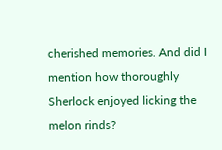cherished memories. And did I mention how thoroughly Sherlock enjoyed licking the melon rinds?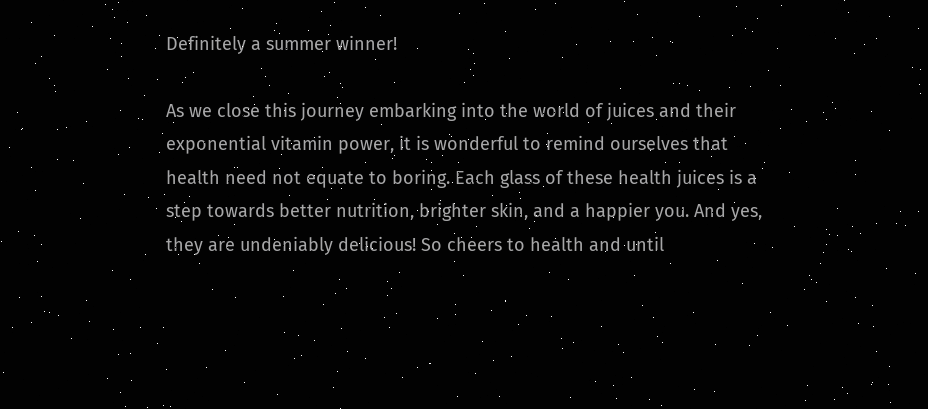Definitely a summer winner!

As we close this journey embarking into the world of juices and their exponential vitamin power, it is wonderful to remind ourselves that health need not equate to boring. Each glass of these health juices is a step towards better nutrition, brighter skin, and a happier you. And yes, they are undeniably delicious! So cheers to health and until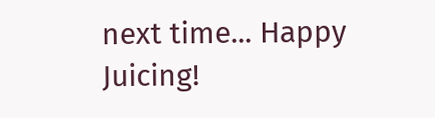next time... Happy Juicing!